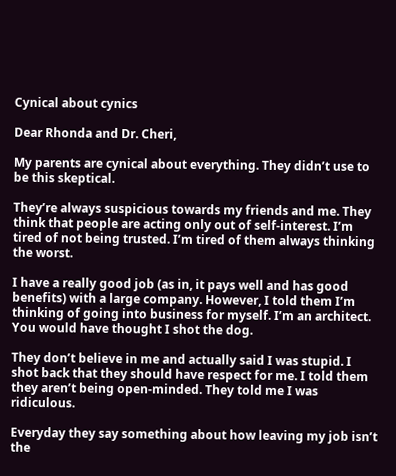Cynical about cynics

Dear Rhonda and Dr. Cheri,

My parents are cynical about everything. They didn’t use to be this skeptical.

They’re always suspicious towards my friends and me. They think that people are acting only out of self-interest. I’m tired of not being trusted. I’m tired of them always thinking the worst.

I have a really good job (as in, it pays well and has good benefits) with a large company. However, I told them I’m thinking of going into business for myself. I’m an architect. You would have thought I shot the dog.

They don’t believe in me and actually said I was stupid. I shot back that they should have respect for me. I told them they aren’t being open-minded. They told me I was ridiculous.

Everyday they say something about how leaving my job isn’t the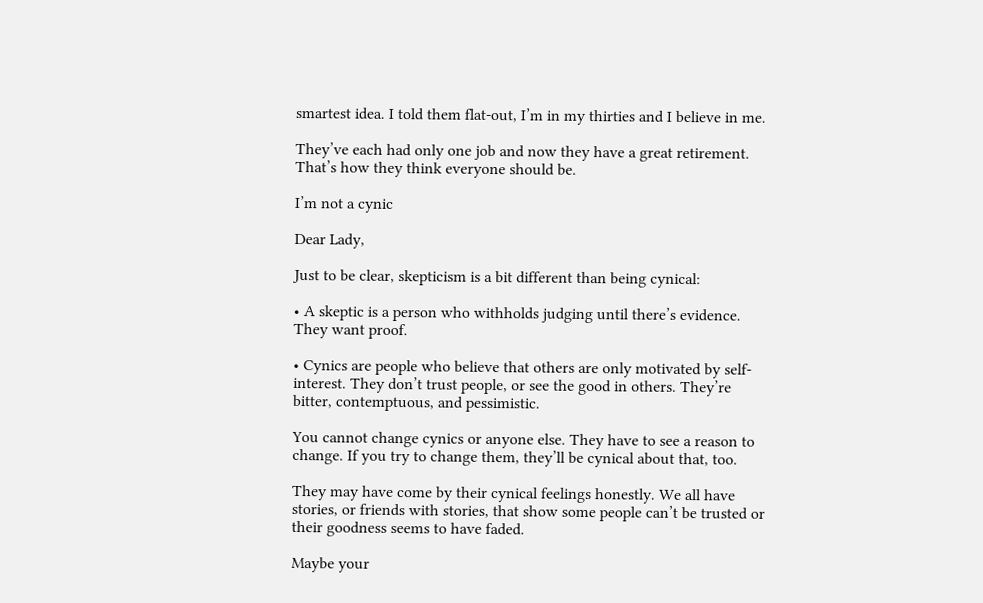smartest idea. I told them flat-out, I’m in my thirties and I believe in me.

They’ve each had only one job and now they have a great retirement. That’s how they think everyone should be.

I’m not a cynic

Dear Lady,

Just to be clear, skepticism is a bit different than being cynical:

• A skeptic is a person who withholds judging until there’s evidence. They want proof.

• Cynics are people who believe that others are only motivated by self-interest. They don’t trust people, or see the good in others. They’re bitter, contemptuous, and pessimistic.

You cannot change cynics or anyone else. They have to see a reason to change. If you try to change them, they’ll be cynical about that, too.

They may have come by their cynical feelings honestly. We all have stories, or friends with stories, that show some people can’t be trusted or their goodness seems to have faded.

Maybe your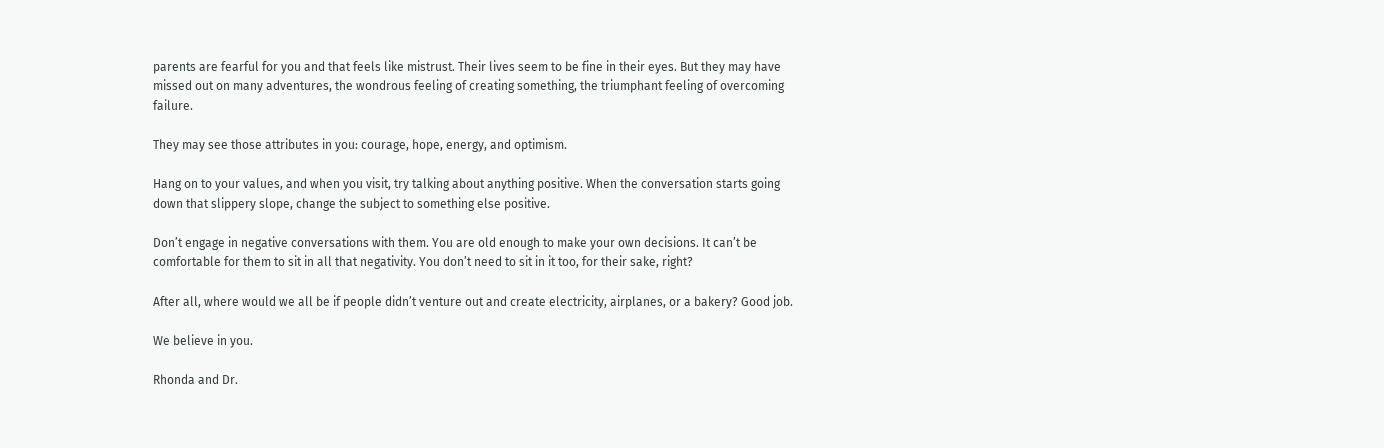parents are fearful for you and that feels like mistrust. Their lives seem to be fine in their eyes. But they may have missed out on many adventures, the wondrous feeling of creating something, the triumphant feeling of overcoming failure.

They may see those attributes in you: courage, hope, energy, and optimism.

Hang on to your values, and when you visit, try talking about anything positive. When the conversation starts going down that slippery slope, change the subject to something else positive.

Don’t engage in negative conversations with them. You are old enough to make your own decisions. It can’t be comfortable for them to sit in all that negativity. You don’t need to sit in it too, for their sake, right?

After all, where would we all be if people didn’t venture out and create electricity, airplanes, or a bakery? Good job.

We believe in you.

Rhonda and Dr.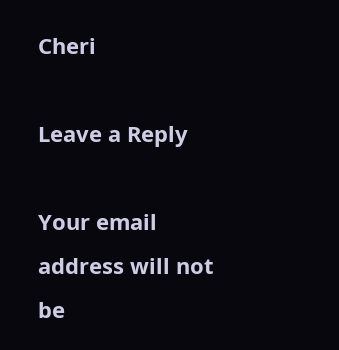Cheri

Leave a Reply

Your email address will not be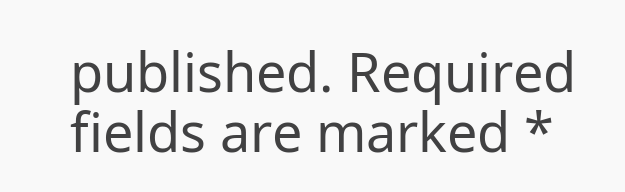published. Required fields are marked *